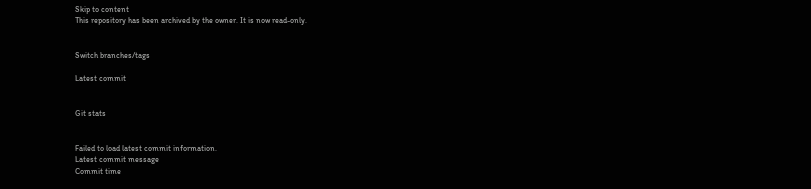Skip to content
This repository has been archived by the owner. It is now read-only.


Switch branches/tags

Latest commit


Git stats


Failed to load latest commit information.
Latest commit message
Commit time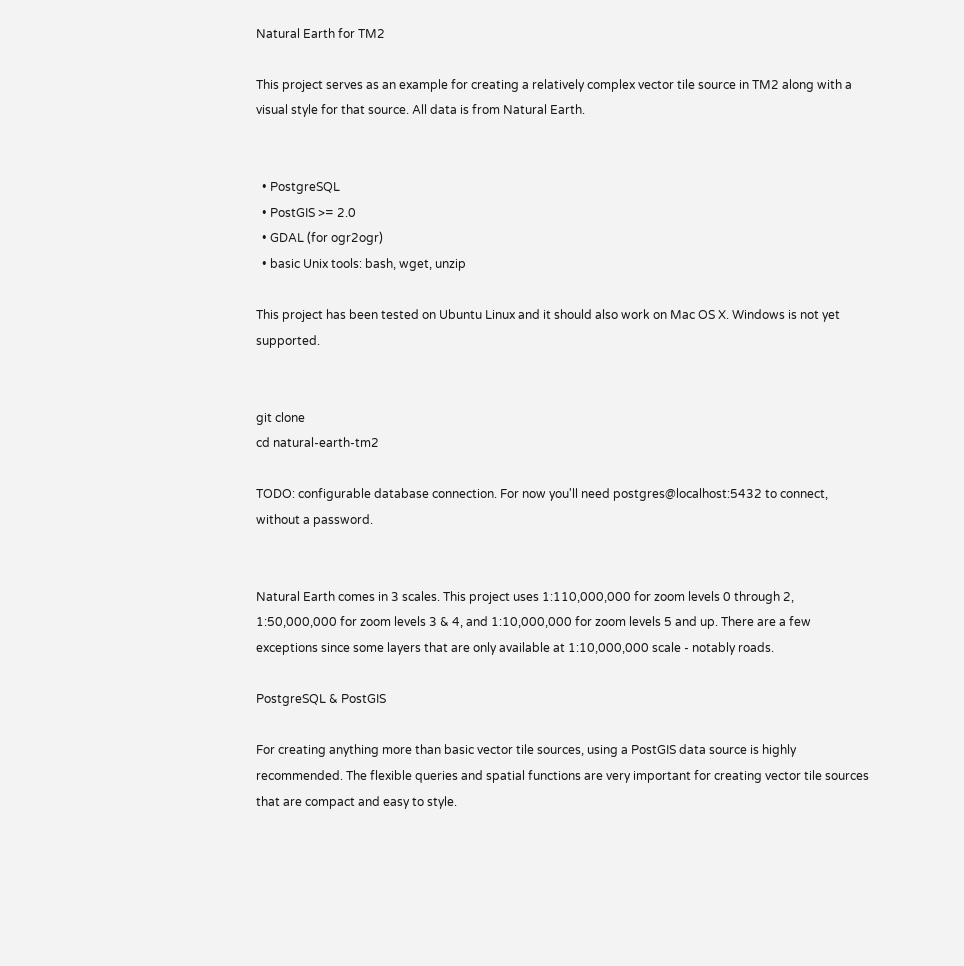Natural Earth for TM2

This project serves as an example for creating a relatively complex vector tile source in TM2 along with a visual style for that source. All data is from Natural Earth.


  • PostgreSQL
  • PostGIS >= 2.0
  • GDAL (for ogr2ogr)
  • basic Unix tools: bash, wget, unzip

This project has been tested on Ubuntu Linux and it should also work on Mac OS X. Windows is not yet supported.


git clone
cd natural-earth-tm2

TODO: configurable database connection. For now you'll need postgres@localhost:5432 to connect, without a password.


Natural Earth comes in 3 scales. This project uses 1:110,000,000 for zoom levels 0 through 2, 1:50,000,000 for zoom levels 3 & 4, and 1:10,000,000 for zoom levels 5 and up. There are a few exceptions since some layers that are only available at 1:10,000,000 scale - notably roads.

PostgreSQL & PostGIS

For creating anything more than basic vector tile sources, using a PostGIS data source is highly recommended. The flexible queries and spatial functions are very important for creating vector tile sources that are compact and easy to style.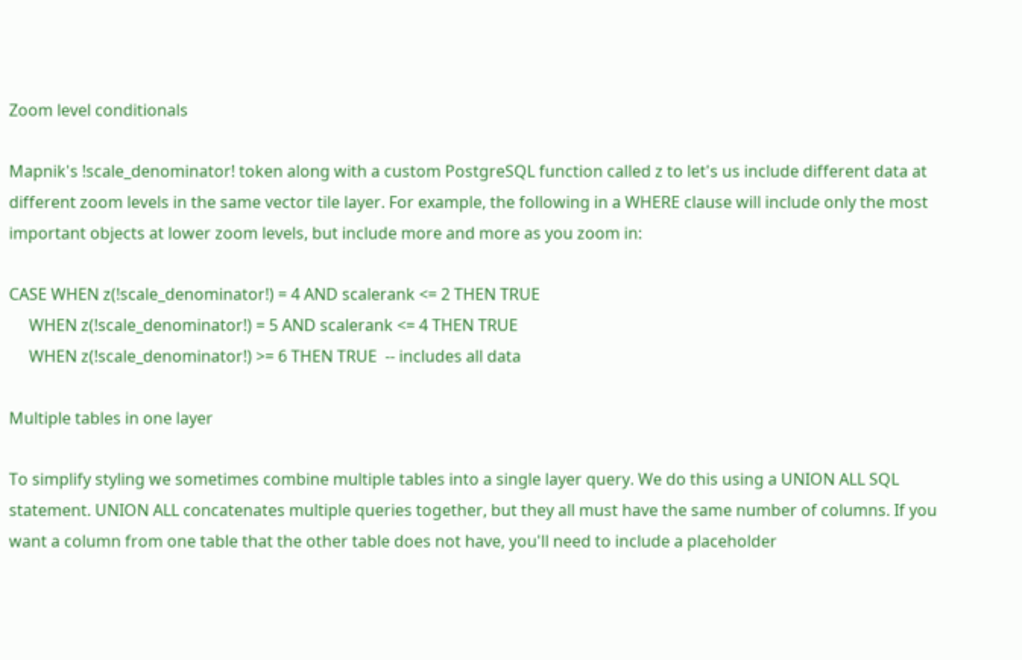Zoom level conditionals

Mapnik's !scale_denominator! token along with a custom PostgreSQL function called z to let's us include different data at different zoom levels in the same vector tile layer. For example, the following in a WHERE clause will include only the most important objects at lower zoom levels, but include more and more as you zoom in:

CASE WHEN z(!scale_denominator!) = 4 AND scalerank <= 2 THEN TRUE
     WHEN z(!scale_denominator!) = 5 AND scalerank <= 4 THEN TRUE
     WHEN z(!scale_denominator!) >= 6 THEN TRUE  -- includes all data

Multiple tables in one layer

To simplify styling we sometimes combine multiple tables into a single layer query. We do this using a UNION ALL SQL statement. UNION ALL concatenates multiple queries together, but they all must have the same number of columns. If you want a column from one table that the other table does not have, you'll need to include a placeholder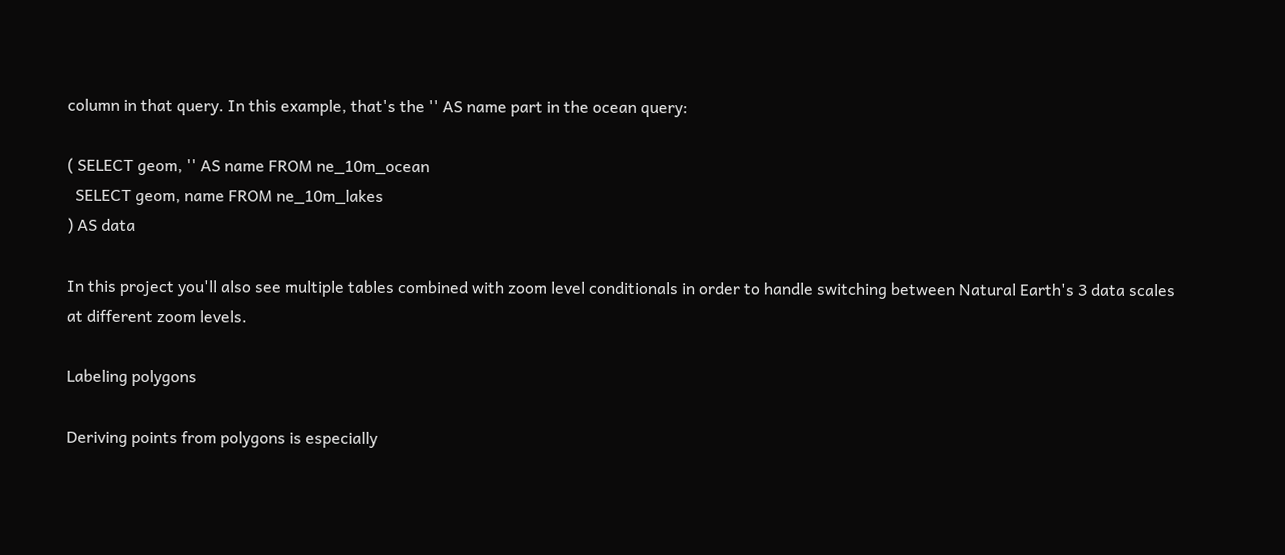column in that query. In this example, that's the '' AS name part in the ocean query:

( SELECT geom, '' AS name FROM ne_10m_ocean
  SELECT geom, name FROM ne_10m_lakes
) AS data

In this project you'll also see multiple tables combined with zoom level conditionals in order to handle switching between Natural Earth's 3 data scales at different zoom levels.

Labeling polygons

Deriving points from polygons is especially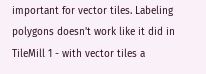important for vector tiles. Labeling polygons doesn't work like it did in TileMill 1 - with vector tiles a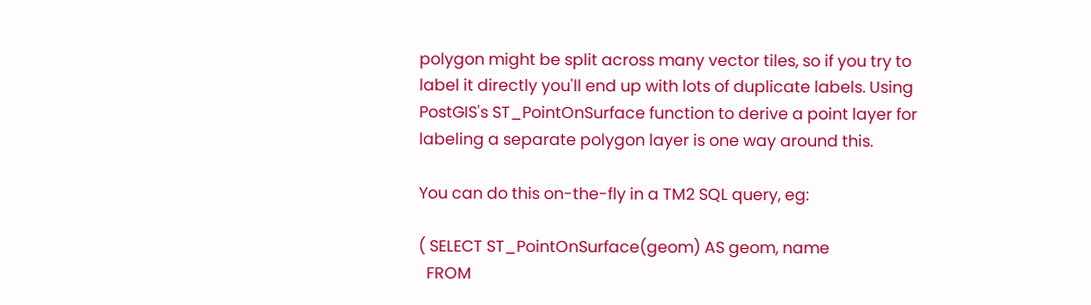polygon might be split across many vector tiles, so if you try to label it directly you'll end up with lots of duplicate labels. Using PostGIS's ST_PointOnSurface function to derive a point layer for labeling a separate polygon layer is one way around this.

You can do this on-the-fly in a TM2 SQL query, eg:

( SELECT ST_PointOnSurface(geom) AS geom, name
  FROM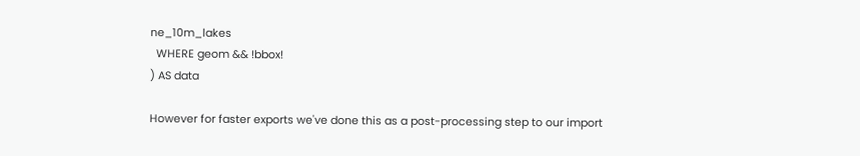ne_10m_lakes
  WHERE geom && !bbox!
) AS data

However for faster exports we've done this as a post-processing step to our import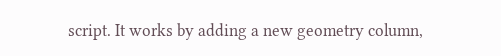script. It works by adding a new geometry column,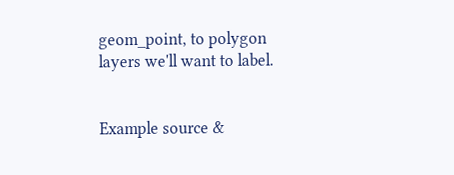geom_point, to polygon layers we'll want to label.


Example source &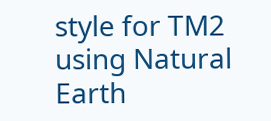style for TM2 using Natural Earth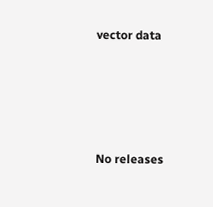vector data







No releases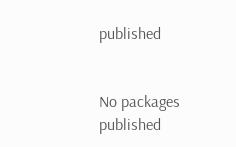published


No packages published